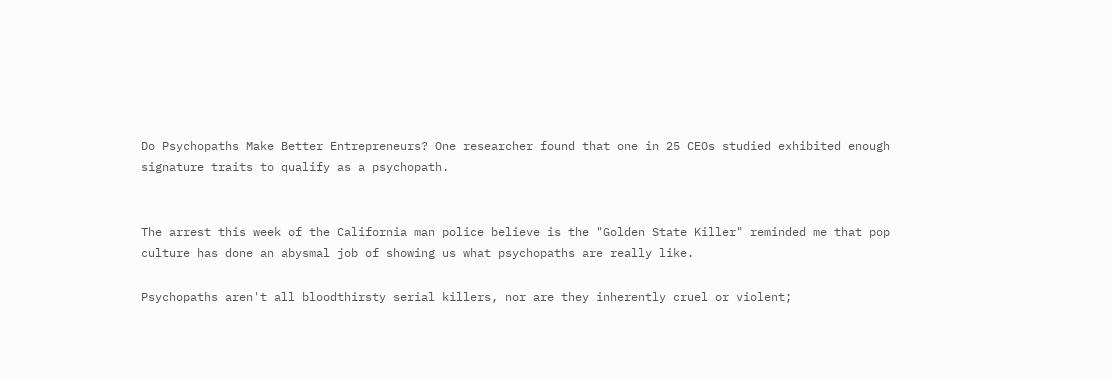Do Psychopaths Make Better Entrepreneurs? One researcher found that one in 25 CEOs studied exhibited enough signature traits to qualify as a psychopath.


The arrest this week of the California man police believe is the "Golden State Killer" reminded me that pop culture has done an abysmal job of showing us what psychopaths are really like.

Psychopaths aren't all bloodthirsty serial killers, nor are they inherently cruel or violent;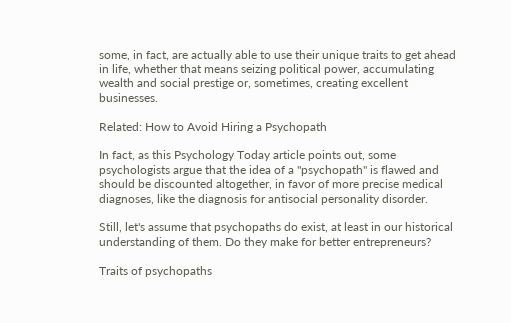some, in fact, are actually able to use their unique traits to get ahead in life, whether that means seizing political power, accumulating wealth and social prestige or, sometimes, creating excellent businesses.

Related: How to Avoid Hiring a Psychopath

In fact, as this Psychology Today article points out, some psychologists argue that the idea of a "psychopath" is flawed and should be discounted altogether, in favor of more precise medical diagnoses, like the diagnosis for antisocial personality disorder.

Still, let's assume that psychopaths do exist, at least in our historical understanding of them. Do they make for better entrepreneurs?

Traits of psychopaths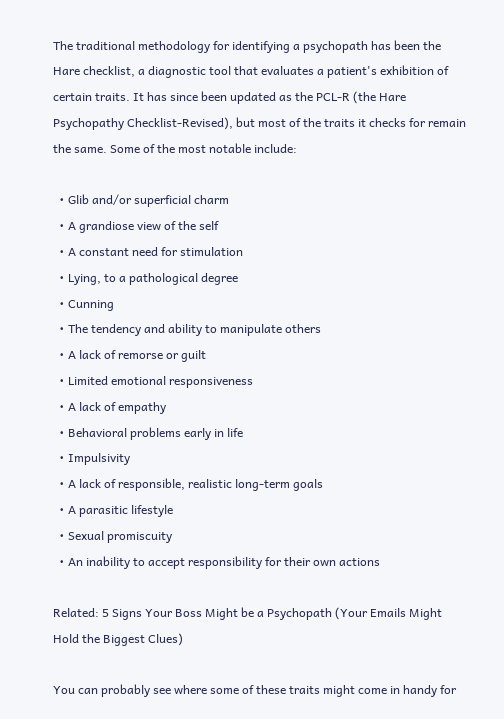The traditional methodology for identifying a psychopath has been the Hare checklist, a diagnostic tool that evaluates a patient's exhibition of certain traits. It has since been updated as the PCL-R (the Hare Psychopathy Checklist-Revised), but most of the traits it checks for remain the same. Some of the most notable include:

  • Glib and/or superficial charm
  • A grandiose view of the self
  • A constant need for stimulation
  • Lying, to a pathological degree
  • Cunning
  • The tendency and ability to manipulate others
  • A lack of remorse or guilt
  • Limited emotional responsiveness
  • A lack of empathy
  • Behavioral problems early in life
  • Impulsivity
  • A lack of responsible, realistic long-term goals
  • A parasitic lifestyle
  • Sexual promiscuity
  • An inability to accept responsibility for their own actions

Related: 5 Signs Your Boss Might be a Psychopath (Your Emails Might Hold the Biggest Clues)

You can probably see where some of these traits might come in handy for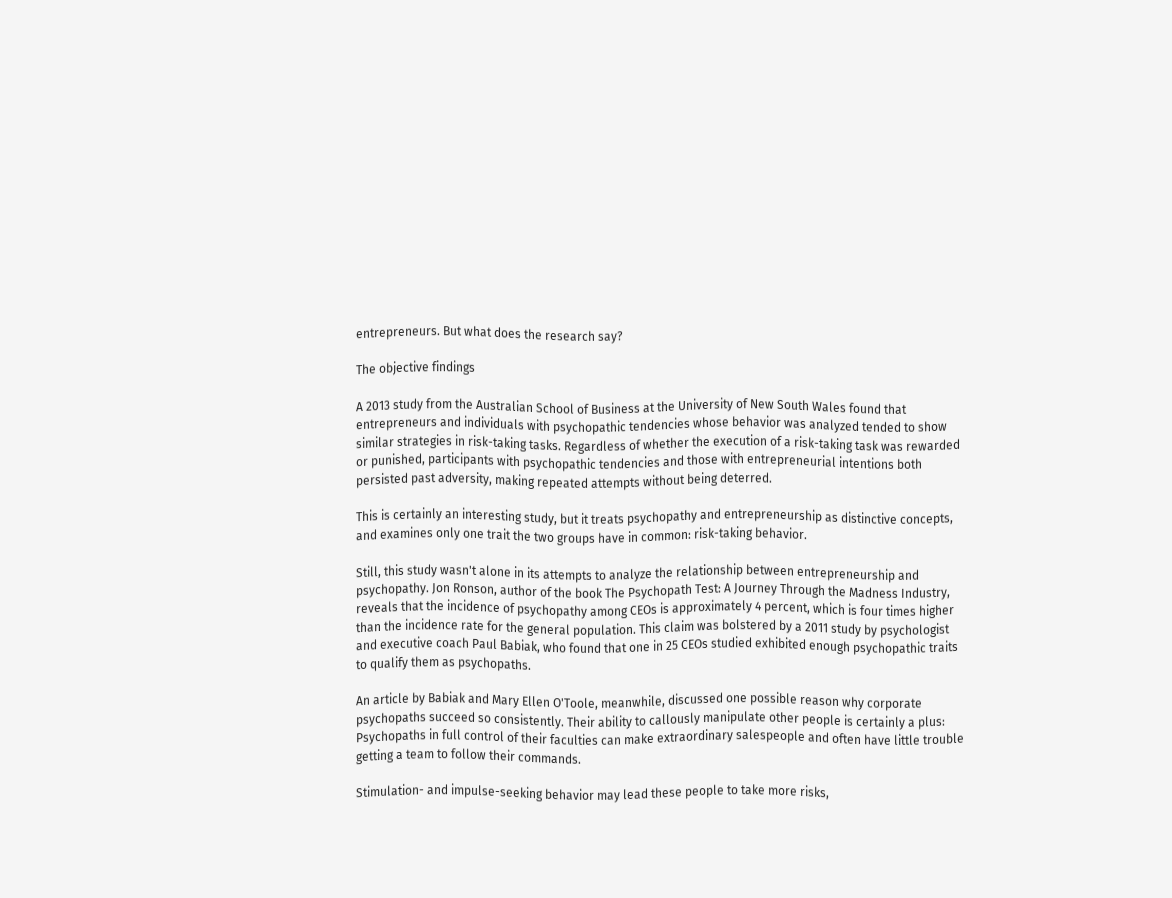entrepreneurs. But what does the research say?

The objective findings

A 2013 study from the Australian School of Business at the University of New South Wales found that entrepreneurs and individuals with psychopathic tendencies whose behavior was analyzed tended to show similar strategies in risk-taking tasks. Regardless of whether the execution of a risk-taking task was rewarded or punished, participants with psychopathic tendencies and those with entrepreneurial intentions both persisted past adversity, making repeated attempts without being deterred.

This is certainly an interesting study, but it treats psychopathy and entrepreneurship as distinctive concepts, and examines only one trait the two groups have in common: risk-taking behavior.

Still, this study wasn't alone in its attempts to analyze the relationship between entrepreneurship and psychopathy. Jon Ronson, author of the book The Psychopath Test: A Journey Through the Madness Industry, reveals that the incidence of psychopathy among CEOs is approximately 4 percent, which is four times higher than the incidence rate for the general population. This claim was bolstered by a 2011 study by psychologist and executive coach Paul Babiak, who found that one in 25 CEOs studied exhibited enough psychopathic traits to qualify them as psychopaths.

An article by Babiak and Mary Ellen O'Toole, meanwhile, discussed one possible reason why corporate psychopaths succeed so consistently. Their ability to callously manipulate other people is certainly a plus: Psychopaths in full control of their faculties can make extraordinary salespeople and often have little trouble getting a team to follow their commands.

Stimulation- and impulse-seeking behavior may lead these people to take more risks,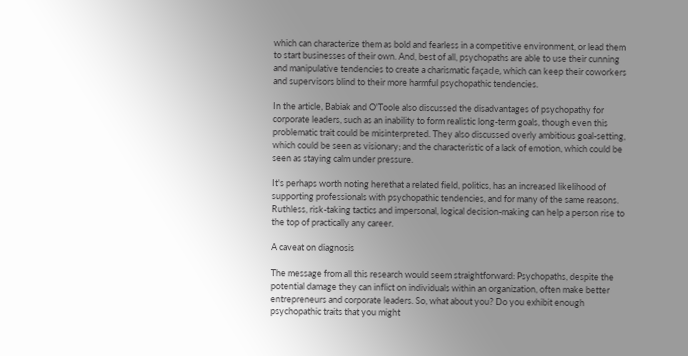which can characterize them as bold and fearless in a competitive environment, or lead them to start businesses of their own. And, best of all, psychopaths are able to use their cunning and manipulative tendencies to create a charismatic façade, which can keep their coworkers and supervisors blind to their more harmful psychopathic tendencies.

In the article, Babiak and O'Toole also discussed the disadvantages of psychopathy for corporate leaders, such as an inability to form realistic long-term goals, though even this problematic trait could be misinterpreted. They also discussed overly ambitious goal-setting, which could be seen as visionary; and the characteristic of a lack of emotion, which could be seen as staying calm under pressure.

It's perhaps worth noting herethat a related field, politics, has an increased likelihood of supporting professionals with psychopathic tendencies, and for many of the same reasons. Ruthless, risk-taking tactics and impersonal, logical decision-making can help a person rise to the top of practically any career.

A caveat on diagnosis

The message from all this research would seem straightforward: Psychopaths, despite the potential damage they can inflict on individuals within an organization, often make better entrepreneurs and corporate leaders. So, what about you? Do you exhibit enough psychopathic traits that you might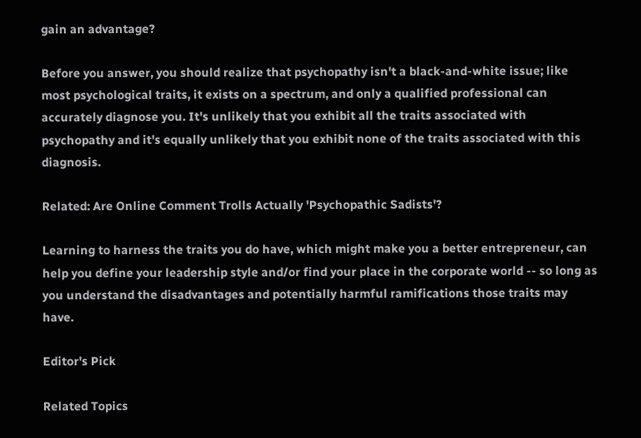gain an advantage?

Before you answer, you should realize that psychopathy isn't a black-and-white issue; like most psychological traits, it exists on a spectrum, and only a qualified professional can accurately diagnose you. It's unlikely that you exhibit all the traits associated with psychopathy and it's equally unlikely that you exhibit none of the traits associated with this diagnosis.

Related: Are Online Comment Trolls Actually 'Psychopathic Sadists'?

Learning to harness the traits you do have, which might make you a better entrepreneur, can help you define your leadership style and/or find your place in the corporate world -- so long as you understand the disadvantages and potentially harmful ramifications those traits may have.

Editor's Pick

Related Topics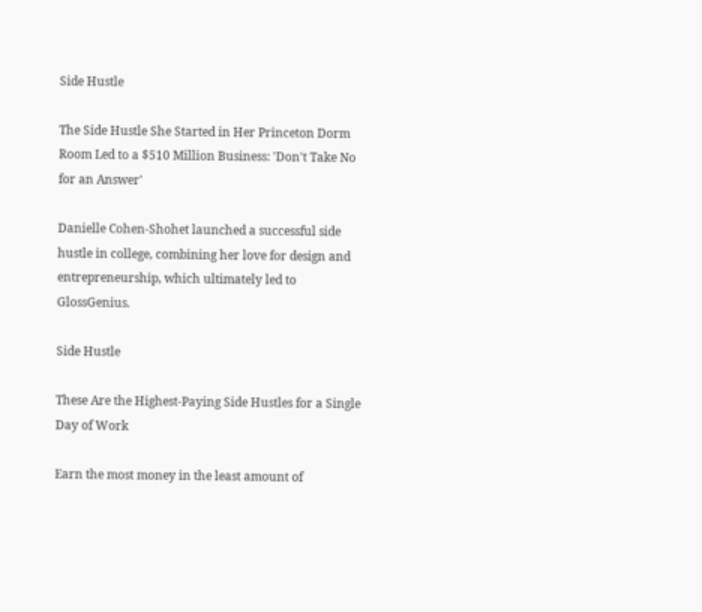Side Hustle

The Side Hustle She Started in Her Princeton Dorm Room Led to a $510 Million Business: 'Don't Take No for an Answer'

Danielle Cohen-Shohet launched a successful side hustle in college, combining her love for design and entrepreneurship, which ultimately led to GlossGenius.

Side Hustle

These Are the Highest-Paying Side Hustles for a Single Day of Work

Earn the most money in the least amount of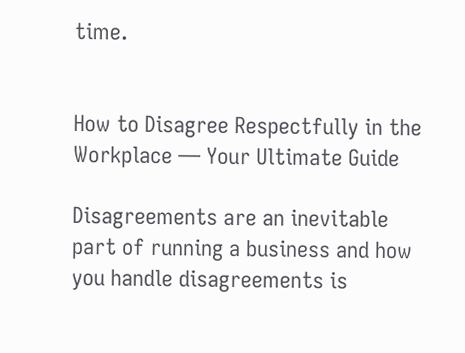time.


How to Disagree Respectfully in the Workplace — Your Ultimate Guide

Disagreements are an inevitable part of running a business and how you handle disagreements is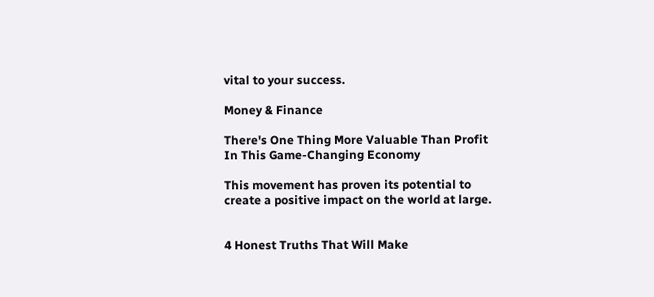vital to your success.

Money & Finance

There's One Thing More Valuable Than Profit In This Game-Changing Economy

This movement has proven its potential to create a positive impact on the world at large.


4 Honest Truths That Will Make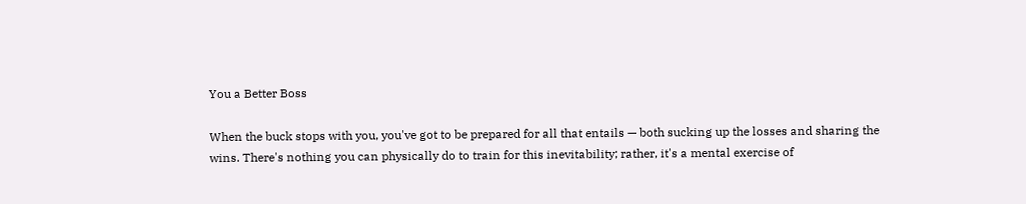You a Better Boss

When the buck stops with you, you've got to be prepared for all that entails — both sucking up the losses and sharing the wins. There's nothing you can physically do to train for this inevitability; rather, it's a mental exercise of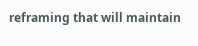reframing that will maintain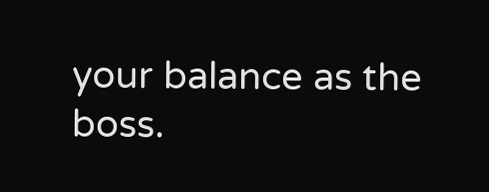your balance as the boss.